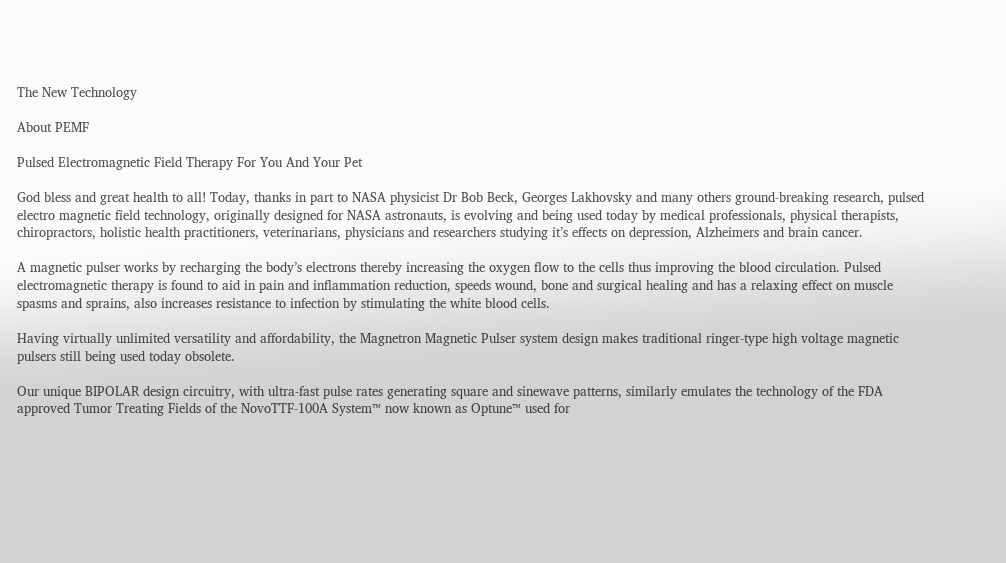The New Technology

About PEMF

Pulsed Electromagnetic Field Therapy For You And Your Pet

God bless and great health to all! Today, thanks in part to NASA physicist Dr Bob Beck, Georges Lakhovsky and many others ground-breaking research, pulsed electro magnetic field technology, originally designed for NASA astronauts, is evolving and being used today by medical professionals, physical therapists, chiropractors, holistic health practitioners, veterinarians, physicians and researchers studying it’s effects on depression, Alzheimers and brain cancer.

A magnetic pulser works by recharging the body’s electrons thereby increasing the oxygen flow to the cells thus improving the blood circulation. Pulsed electromagnetic therapy is found to aid in pain and inflammation reduction, speeds wound, bone and surgical healing and has a relaxing effect on muscle spasms and sprains, also increases resistance to infection by stimulating the white blood cells.

Having virtually unlimited versatility and affordability, the Magnetron Magnetic Pulser system design makes traditional ringer-type high voltage magnetic pulsers still being used today obsolete.

Our unique BIPOLAR design circuitry, with ultra-fast pulse rates generating square and sinewave patterns, similarly emulates the technology of the FDA approved Tumor Treating Fields of the NovoTTF-100A System™ now known as Optune™ used for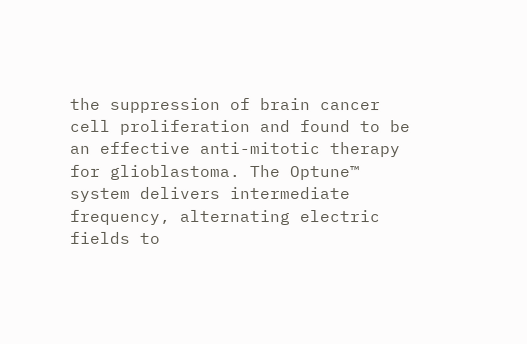the suppression of brain cancer cell proliferation and found to be an effective anti-mitotic therapy for glioblastoma. The Optune™ system delivers intermediate frequency, alternating electric fields to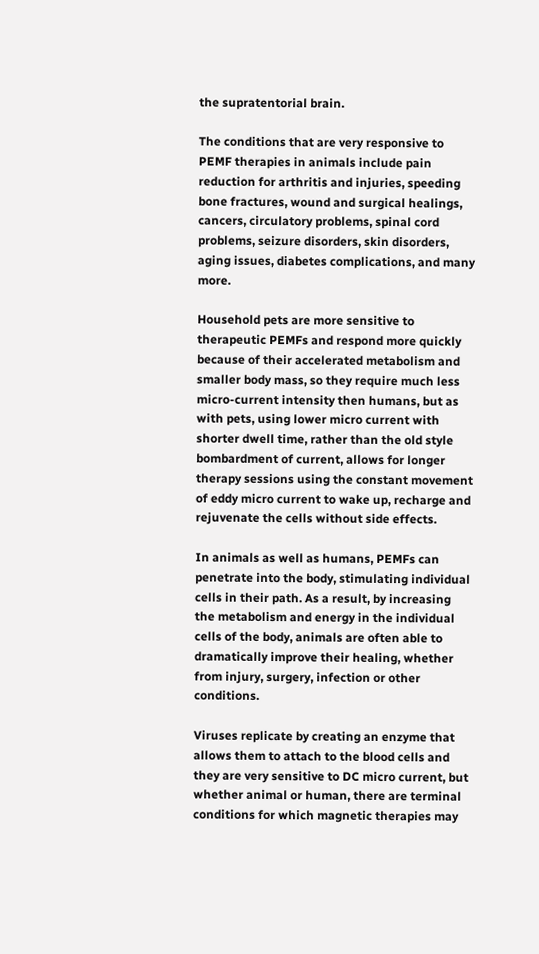the supratentorial brain.

The conditions that are very responsive to PEMF therapies in animals include pain reduction for arthritis and injuries, speeding bone fractures, wound and surgical healings, cancers, circulatory problems, spinal cord problems, seizure disorders, skin disorders, aging issues, diabetes complications, and many more.

Household pets are more sensitive to therapeutic PEMFs and respond more quickly because of their accelerated metabolism and smaller body mass, so they require much less micro-current intensity then humans, but as with pets, using lower micro current with shorter dwell time, rather than the old style bombardment of current, allows for longer therapy sessions using the constant movement of eddy micro current to wake up, recharge and rejuvenate the cells without side effects.

In animals as well as humans, PEMFs can penetrate into the body, stimulating individual cells in their path. As a result, by increasing the metabolism and energy in the individual cells of the body, animals are often able to dramatically improve their healing, whether from injury, surgery, infection or other conditions.

Viruses replicate by creating an enzyme that allows them to attach to the blood cells and they are very sensitive to DC micro current, but whether animal or human, there are terminal conditions for which magnetic therapies may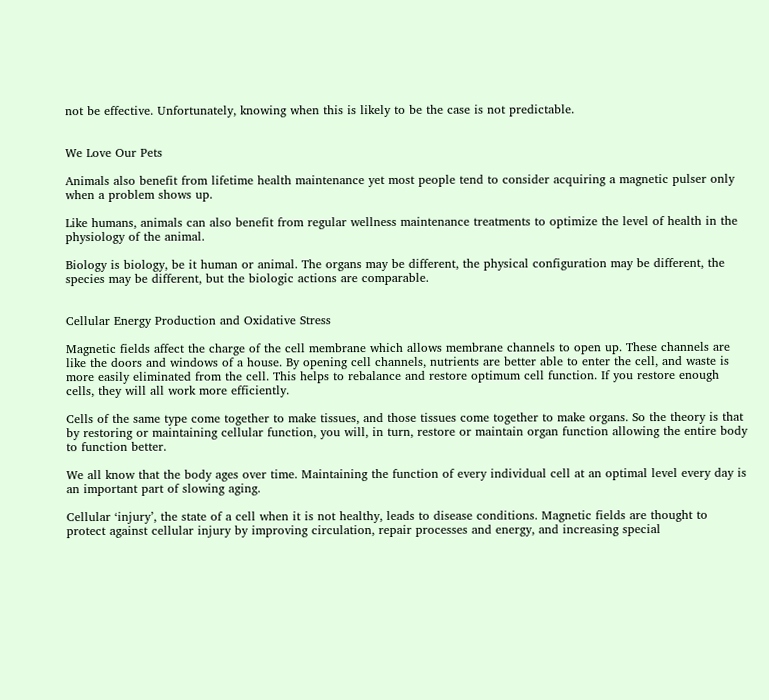not be effective. Unfortunately, knowing when this is likely to be the case is not predictable.


We Love Our Pets

Animals also benefit from lifetime health maintenance yet most people tend to consider acquiring a magnetic pulser only when a problem shows up.

Like humans, animals can also benefit from regular wellness maintenance treatments to optimize the level of health in the physiology of the animal.

Biology is biology, be it human or animal. The organs may be different, the physical configuration may be different, the species may be different, but the biologic actions are comparable.


Cellular Energy Production and Oxidative Stress

Magnetic fields affect the charge of the cell membrane which allows membrane channels to open up. These channels are like the doors and windows of a house. By opening cell channels, nutrients are better able to enter the cell, and waste is more easily eliminated from the cell. This helps to rebalance and restore optimum cell function. If you restore enough cells, they will all work more efficiently.

Cells of the same type come together to make tissues, and those tissues come together to make organs. So the theory is that by restoring or maintaining cellular function, you will, in turn, restore or maintain organ function allowing the entire body to function better.

We all know that the body ages over time. Maintaining the function of every individual cell at an optimal level every day is an important part of slowing aging.

Cellular ‘injury’, the state of a cell when it is not healthy, leads to disease conditions. Magnetic fields are thought to protect against cellular injury by improving circulation, repair processes and energy, and increasing special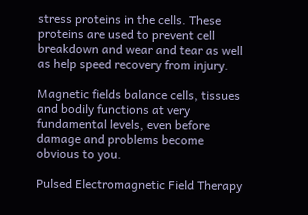stress proteins in the cells. These proteins are used to prevent cell breakdown and wear and tear as well as help speed recovery from injury.

Magnetic fields balance cells, tissues and bodily functions at very fundamental levels, even before damage and problems become obvious to you.

Pulsed Electromagnetic Field Therapy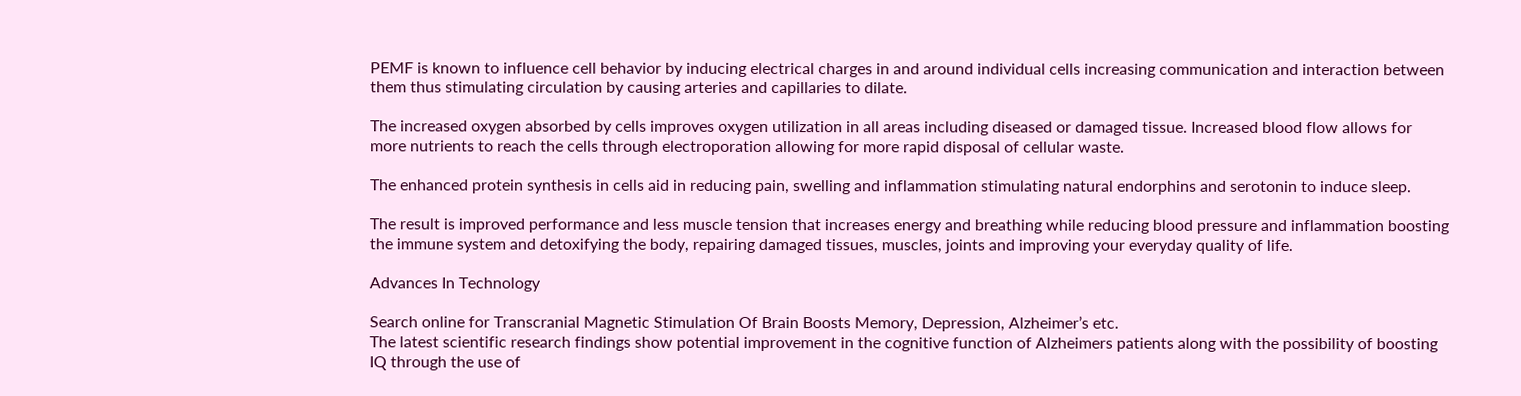PEMF is known to influence cell behavior by inducing electrical charges in and around individual cells increasing communication and interaction between them thus stimulating circulation by causing arteries and capillaries to dilate.

The increased oxygen absorbed by cells improves oxygen utilization in all areas including diseased or damaged tissue. Increased blood flow allows for more nutrients to reach the cells through electroporation allowing for more rapid disposal of cellular waste.

The enhanced protein synthesis in cells aid in reducing pain, swelling and inflammation stimulating natural endorphins and serotonin to induce sleep.

The result is improved performance and less muscle tension that increases energy and breathing while reducing blood pressure and inflammation boosting the immune system and detoxifying the body, repairing damaged tissues, muscles, joints and improving your everyday quality of life.

Advances In Technology

Search online for Transcranial Magnetic Stimulation Of Brain Boosts Memory, Depression, Alzheimer’s etc.
The latest scientific research findings show potential improvement in the cognitive function of Alzheimers patients along with the possibility of boosting IQ through the use of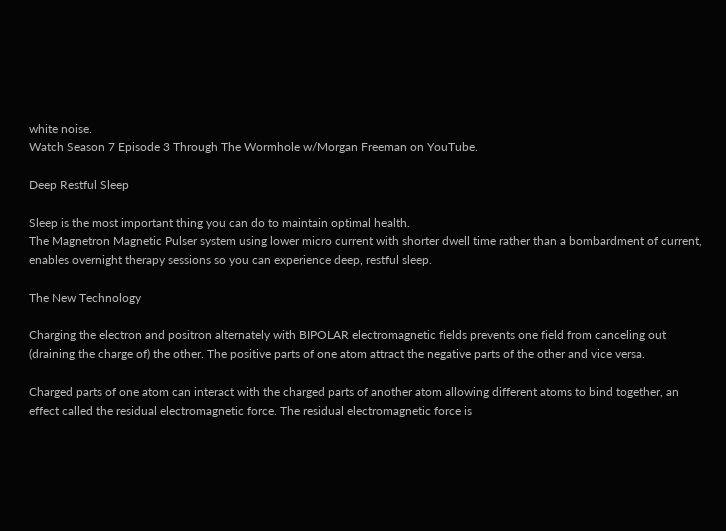white noise.
Watch Season 7 Episode 3 Through The Wormhole w/Morgan Freeman on YouTube.

Deep Restful Sleep

Sleep is the most important thing you can do to maintain optimal health.
The Magnetron Magnetic Pulser system using lower micro current with shorter dwell time rather than a bombardment of current, enables overnight therapy sessions so you can experience deep, restful sleep.

The New Technology

Charging the electron and positron alternately with BIPOLAR electromagnetic fields prevents one field from canceling out (draining the charge of) the other. The positive parts of one atom attract the negative parts of the other and vice versa.

Charged parts of one atom can interact with the charged parts of another atom allowing different atoms to bind together, an effect called the residual electromagnetic force. The residual electromagnetic force is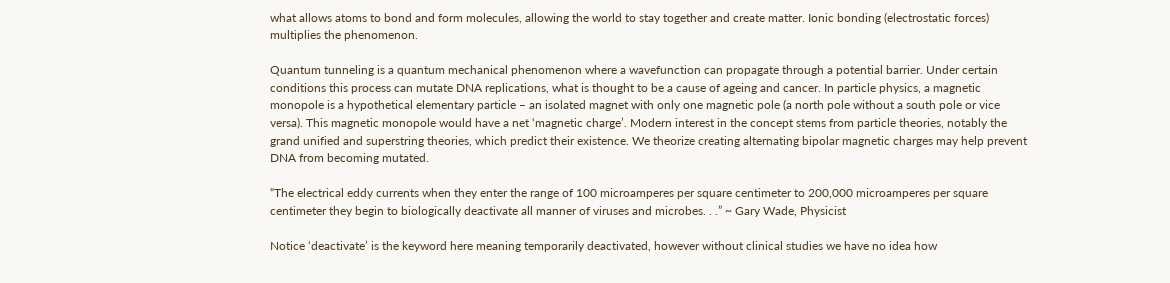what allows atoms to bond and form molecules, allowing the world to stay together and create matter. Ionic bonding (electrostatic forces) multiplies the phenomenon.

Quantum tunneling is a quantum mechanical phenomenon where a wavefunction can propagate through a potential barrier. Under certain conditions this process can mutate DNA replications, what is thought to be a cause of ageing and cancer. In particle physics, a magnetic monopole is a hypothetical elementary particle – an isolated magnet with only one magnetic pole (a north pole without a south pole or vice versa). This magnetic monopole would have a net ‘magnetic charge’. Modern interest in the concept stems from particle theories, notably the grand unified and superstring theories, which predict their existence. We theorize creating alternating bipolar magnetic charges may help prevent DNA from becoming mutated.

“The electrical eddy currents when they enter the range of 100 microamperes per square centimeter to 200,000 microamperes per square centimeter they begin to biologically deactivate all manner of viruses and microbes. . .” ~ Gary Wade, Physicist

Notice ‘deactivate’ is the keyword here meaning temporarily deactivated, however without clinical studies we have no idea how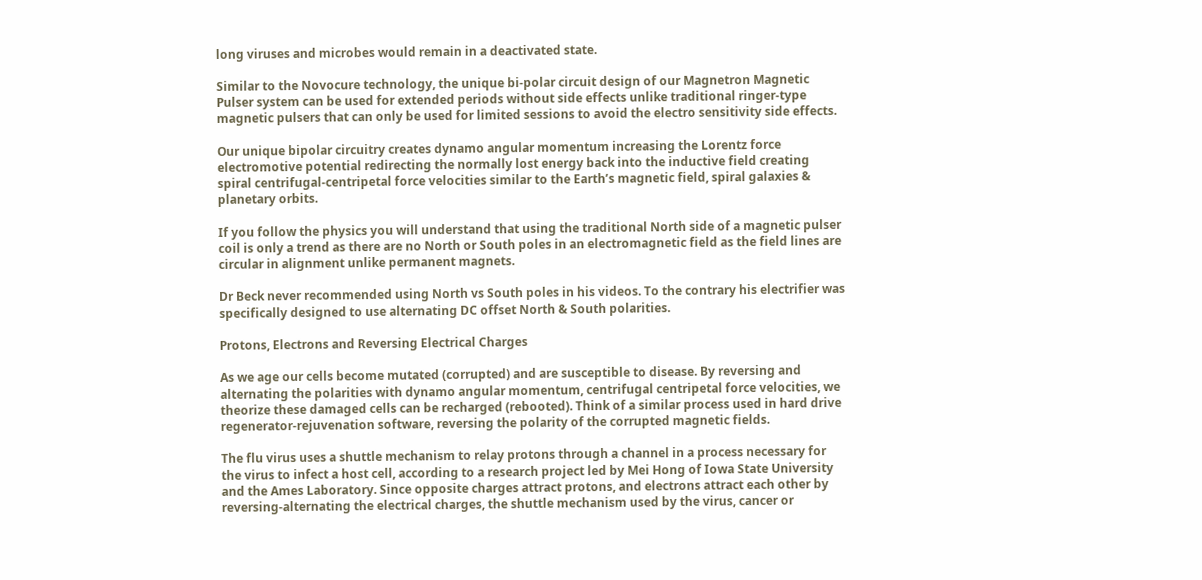long viruses and microbes would remain in a deactivated state.

Similar to the Novocure technology, the unique bi-polar circuit design of our Magnetron Magnetic Pulser system can be used for extended periods without side effects unlike traditional ringer-type magnetic pulsers that can only be used for limited sessions to avoid the electro sensitivity side effects.

Our unique bipolar circuitry creates dynamo angular momentum increasing the Lorentz force electromotive potential redirecting the normally lost energy back into the inductive field creating spiral centrifugal-centripetal force velocities similar to the Earth’s magnetic field, spiral galaxies & planetary orbits.

If you follow the physics you will understand that using the traditional North side of a magnetic pulser coil is only a trend as there are no North or South poles in an electromagnetic field as the field lines are circular in alignment unlike permanent magnets.

Dr Beck never recommended using North vs South poles in his videos. To the contrary his electrifier was specifically designed to use alternating DC offset North & South polarities.

Protons, Electrons and Reversing Electrical Charges

As we age our cells become mutated (corrupted) and are susceptible to disease. By reversing and alternating the polarities with dynamo angular momentum, centrifugal centripetal force velocities, we theorize these damaged cells can be recharged (rebooted). Think of a similar process used in hard drive regenerator-rejuvenation software, reversing the polarity of the corrupted magnetic fields.

The flu virus uses a shuttle mechanism to relay protons through a channel in a process necessary for the virus to infect a host cell, according to a research project led by Mei Hong of Iowa State University and the Ames Laboratory. Since opposite charges attract protons, and electrons attract each other by reversing-alternating the electrical charges, the shuttle mechanism used by the virus, cancer or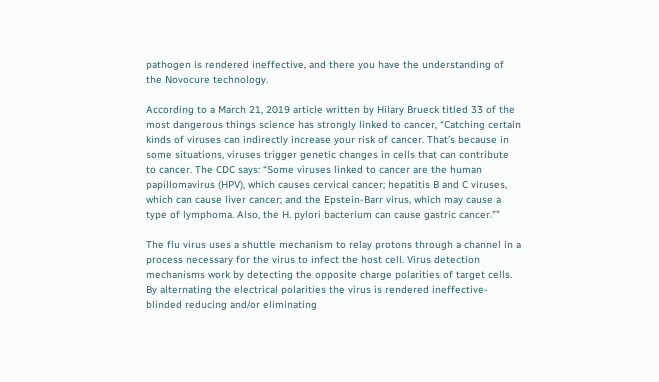pathogen is rendered ineffective, and there you have the understanding of the Novocure technology.

According to a March 21, 2019 article written by Hilary Brueck titled 33 of the most dangerous things science has strongly linked to cancer, “Catching certain kinds of viruses can indirectly increase your risk of cancer. That’s because in some situations, viruses trigger genetic changes in cells that can contribute to cancer. The CDC says: “Some viruses linked to cancer are the human papillomavirus (HPV), which causes cervical cancer; hepatitis B and C viruses, which can cause liver cancer; and the Epstein-Barr virus, which may cause a type of lymphoma. Also, the H. pylori bacterium can cause gastric cancer.””

The flu virus uses a shuttle mechanism to relay protons through a channel in a process necessary for the virus to infect the host cell. Virus detection mechanisms work by detecting the opposite charge polarities of target cells. By alternating the electrical polarities the virus is rendered ineffective-blinded reducing and/or eliminating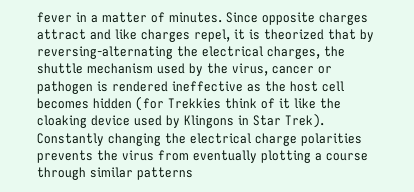fever in a matter of minutes. Since opposite charges attract and like charges repel, it is theorized that by reversing-alternating the electrical charges, the shuttle mechanism used by the virus, cancer or pathogen is rendered ineffective as the host cell becomes hidden (for Trekkies think of it like the cloaking device used by Klingons in Star Trek). Constantly changing the electrical charge polarities prevents the virus from eventually plotting a course through similar patterns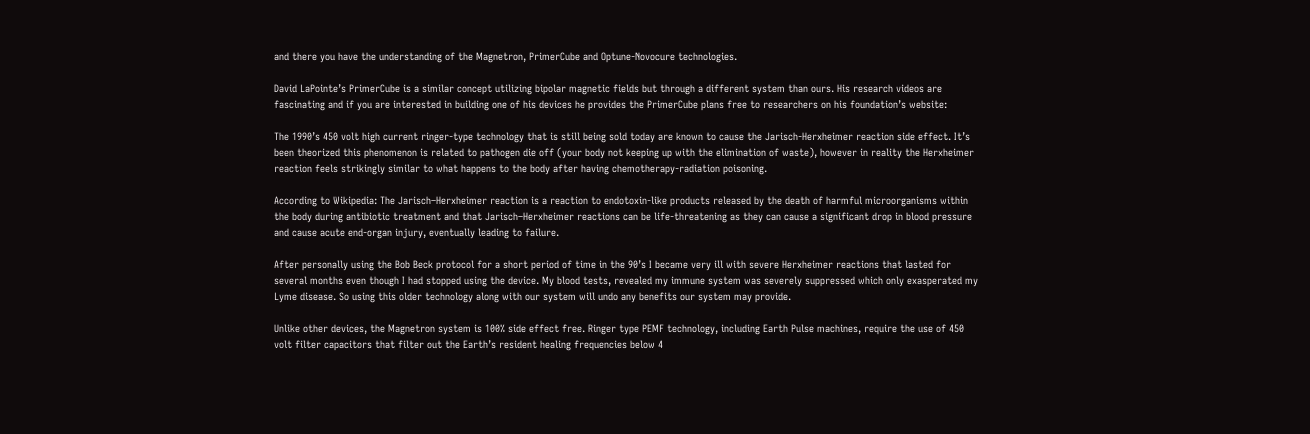and there you have the understanding of the Magnetron, PrimerCube and Optune-Novocure technologies.

David LaPointe’s PrimerCube is a similar concept utilizing bipolar magnetic fields but through a different system than ours. His research videos are fascinating and if you are interested in building one of his devices he provides the PrimerCube plans free to researchers on his foundation’s website:

The 1990’s 450 volt high current ringer-type technology that is still being sold today are known to cause the Jarisch-Herxheimer reaction side effect. It’s been theorized this phenomenon is related to pathogen die off (your body not keeping up with the elimination of waste), however in reality the Herxheimer reaction feels strikingly similar to what happens to the body after having chemotherapy-radiation poisoning.

According to Wikipedia: The Jarisch–Herxheimer reaction is a reaction to endotoxin-like products released by the death of harmful microorganisms within the body during antibiotic treatment and that Jarisch–Herxheimer reactions can be life-threatening as they can cause a significant drop in blood pressure and cause acute end-organ injury, eventually leading to failure.

After personally using the Bob Beck protocol for a short period of time in the 90’s I became very ill with severe Herxheimer reactions that lasted for several months even though I had stopped using the device. My blood tests, revealed my immune system was severely suppressed which only exasperated my Lyme disease. So using this older technology along with our system will undo any benefits our system may provide.

Unlike other devices, the Magnetron system is 100% side effect free. Ringer type PEMF technology, including Earth Pulse machines, require the use of 450 volt filter capacitors that filter out the Earth’s resident healing frequencies below 4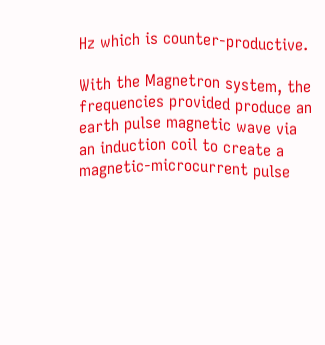Hz which is counter-productive.

With the Magnetron system, the frequencies provided produce an earth pulse magnetic wave via an induction coil to create a magnetic-microcurrent pulse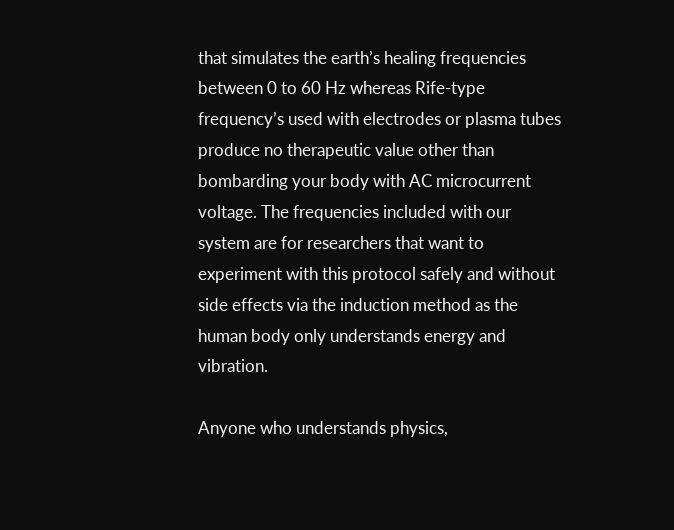that simulates the earth’s healing frequencies between 0 to 60 Hz whereas Rife-type frequency’s used with electrodes or plasma tubes produce no therapeutic value other than bombarding your body with AC microcurrent voltage. The frequencies included with our system are for researchers that want to experiment with this protocol safely and without side effects via the induction method as the human body only understands energy and vibration.

Anyone who understands physics,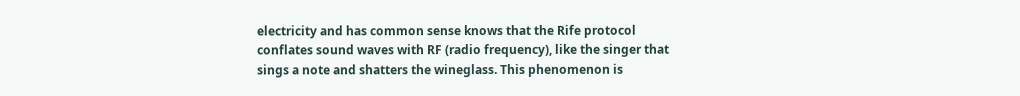electricity and has common sense knows that the Rife protocol conflates sound waves with RF (radio frequency), like the singer that sings a note and shatters the wineglass. This phenomenon is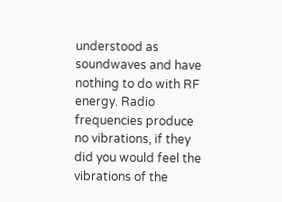understood as soundwaves and have nothing to do with RF energy. Radio frequencies produce no vibrations, if they did you would feel the vibrations of the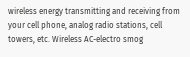wireless energy transmitting and receiving from your cell phone, analog radio stations, cell towers, etc. Wireless AC-electro smog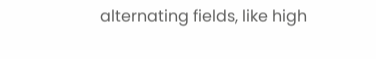alternating fields, like high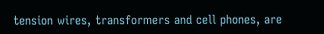tension wires, transformers and cell phones, are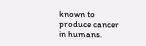known to produce cancer in humans.